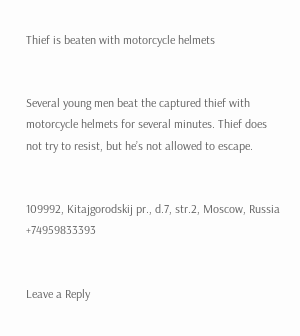Thief is beaten with motorcycle helmets


Several young men beat the captured thief with motorcycle helmets for several minutes. Thief does not try to resist, but he’s not allowed to escape.


109992, Kitajgorodskij pr., d.7, str.2, Moscow, Russia +74959833393


Leave a Reply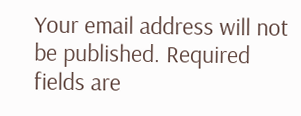Your email address will not be published. Required fields are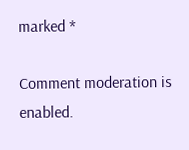marked *

Comment moderation is enabled.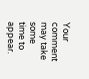Your comment may take some time to appear.